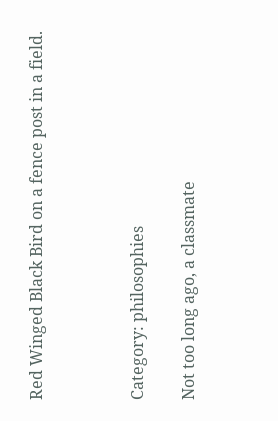Red Winged Black Bird on a fence post in a field.



Category: philosophies

Not too long ago, a classmate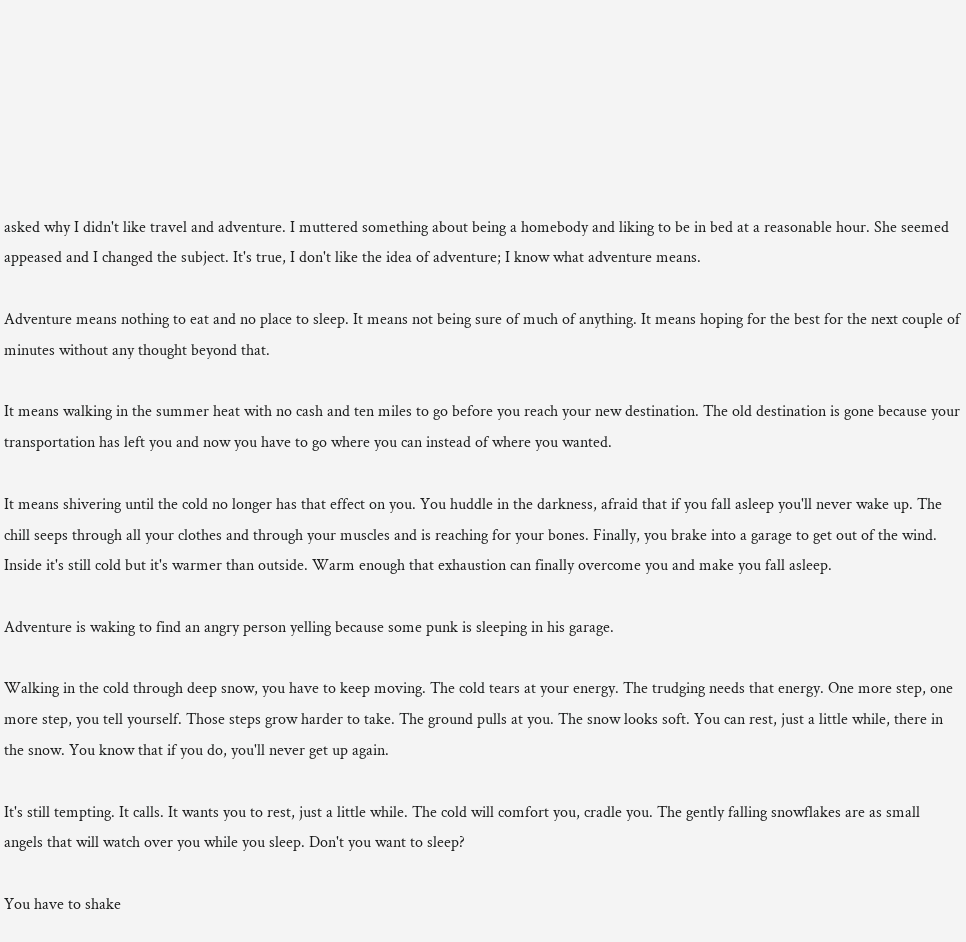asked why I didn't like travel and adventure. I muttered something about being a homebody and liking to be in bed at a reasonable hour. She seemed appeased and I changed the subject. It's true, I don't like the idea of adventure; I know what adventure means.

Adventure means nothing to eat and no place to sleep. It means not being sure of much of anything. It means hoping for the best for the next couple of minutes without any thought beyond that.

It means walking in the summer heat with no cash and ten miles to go before you reach your new destination. The old destination is gone because your transportation has left you and now you have to go where you can instead of where you wanted.

It means shivering until the cold no longer has that effect on you. You huddle in the darkness, afraid that if you fall asleep you'll never wake up. The chill seeps through all your clothes and through your muscles and is reaching for your bones. Finally, you brake into a garage to get out of the wind. Inside it's still cold but it's warmer than outside. Warm enough that exhaustion can finally overcome you and make you fall asleep.

Adventure is waking to find an angry person yelling because some punk is sleeping in his garage.

Walking in the cold through deep snow, you have to keep moving. The cold tears at your energy. The trudging needs that energy. One more step, one more step, you tell yourself. Those steps grow harder to take. The ground pulls at you. The snow looks soft. You can rest, just a little while, there in the snow. You know that if you do, you'll never get up again.

It's still tempting. It calls. It wants you to rest, just a little while. The cold will comfort you, cradle you. The gently falling snowflakes are as small angels that will watch over you while you sleep. Don't you want to sleep?

You have to shake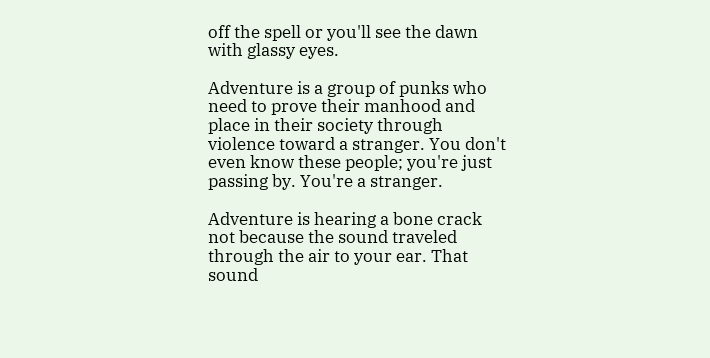off the spell or you'll see the dawn with glassy eyes.

Adventure is a group of punks who need to prove their manhood and place in their society through violence toward a stranger. You don't even know these people; you're just passing by. You're a stranger.

Adventure is hearing a bone crack not because the sound traveled through the air to your ear. That sound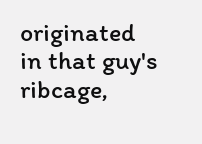originated in that guy's ribcage,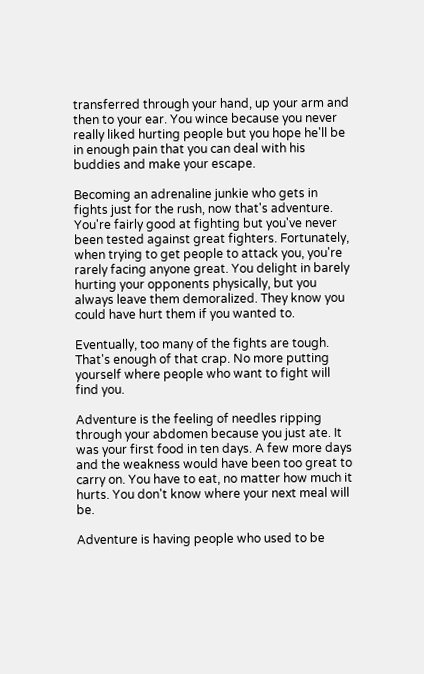transferred through your hand, up your arm and then to your ear. You wince because you never really liked hurting people but you hope he'll be in enough pain that you can deal with his buddies and make your escape.

Becoming an adrenaline junkie who gets in fights just for the rush, now that's adventure. You're fairly good at fighting but you've never been tested against great fighters. Fortunately, when trying to get people to attack you, you're rarely facing anyone great. You delight in barely hurting your opponents physically, but you always leave them demoralized. They know you could have hurt them if you wanted to.

Eventually, too many of the fights are tough. That's enough of that crap. No more putting yourself where people who want to fight will find you.

Adventure is the feeling of needles ripping through your abdomen because you just ate. It was your first food in ten days. A few more days and the weakness would have been too great to carry on. You have to eat, no matter how much it hurts. You don't know where your next meal will be.

Adventure is having people who used to be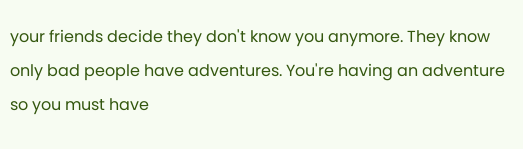your friends decide they don't know you anymore. They know only bad people have adventures. You're having an adventure so you must have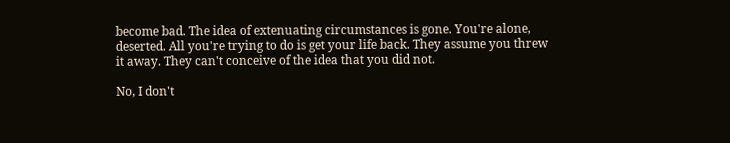become bad. The idea of extenuating circumstances is gone. You're alone, deserted. All you're trying to do is get your life back. They assume you threw it away. They can't conceive of the idea that you did not.

No, I don't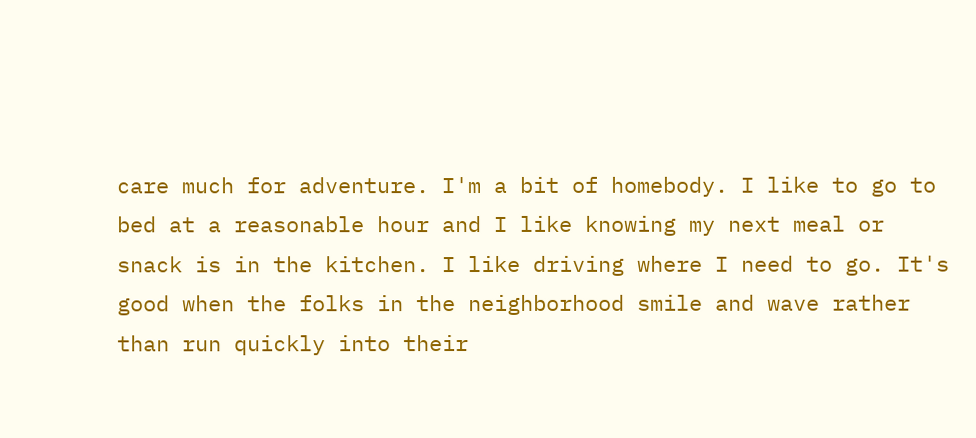care much for adventure. I'm a bit of homebody. I like to go to bed at a reasonable hour and I like knowing my next meal or snack is in the kitchen. I like driving where I need to go. It's good when the folks in the neighborhood smile and wave rather than run quickly into their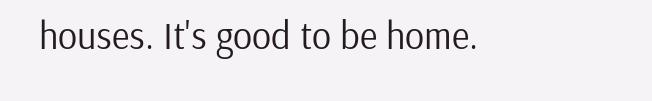houses. It's good to be home.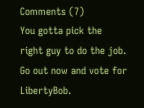Comments (7)
You gotta pick the right guy to do the job.
Go out now and vote for LibertyBob.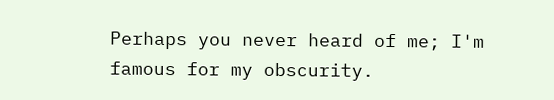Perhaps you never heard of me; I'm famous for my obscurity.